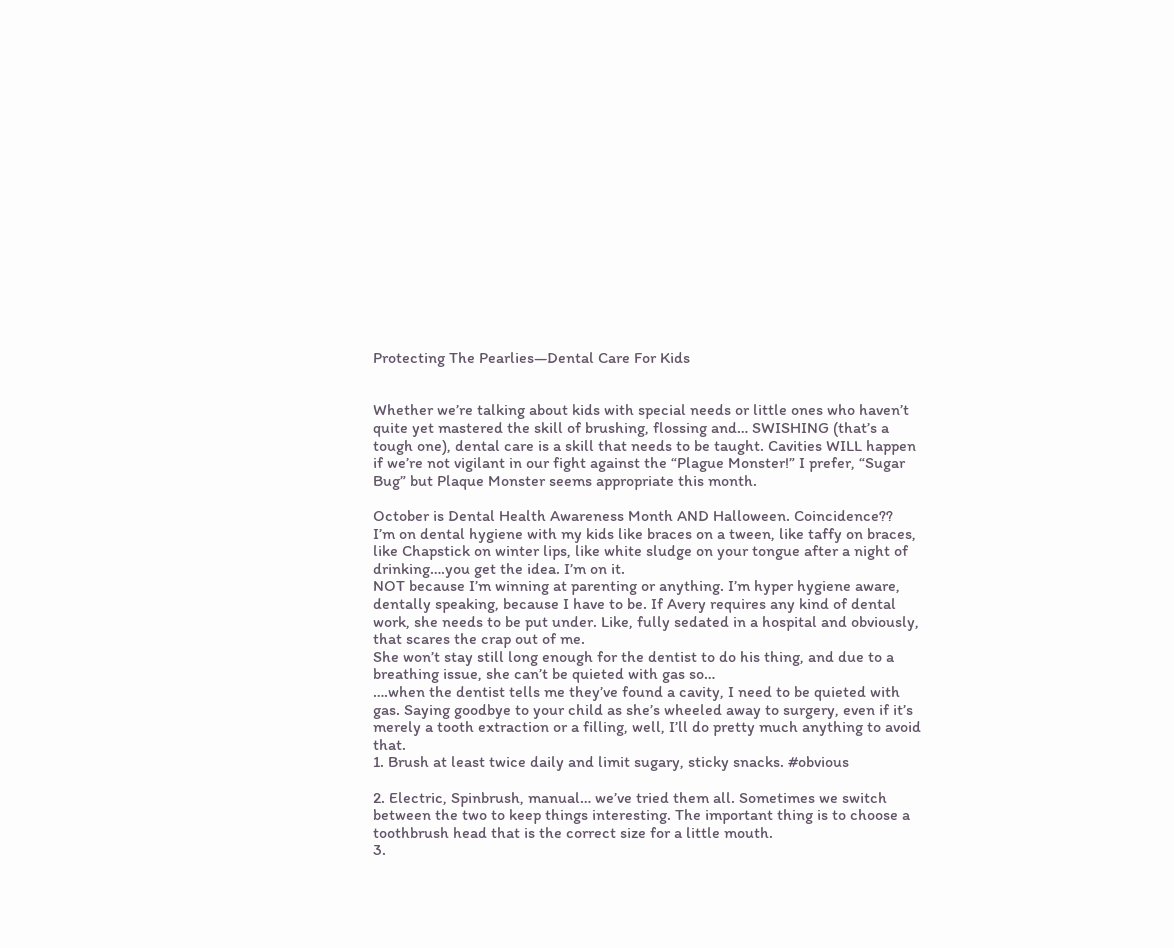Protecting The Pearlies—Dental Care For Kids


Whether we’re talking about kids with special needs or little ones who haven’t quite yet mastered the skill of brushing, flossing and… SWISHING (that’s a tough one), dental care is a skill that needs to be taught. Cavities WILL happen if we’re not vigilant in our fight against the “Plague Monster!” I prefer, “Sugar Bug” but Plaque Monster seems appropriate this month.

October is Dental Health Awareness Month AND Halloween. Coincidence??
I’m on dental hygiene with my kids like braces on a tween, like taffy on braces, like Chapstick on winter lips, like white sludge on your tongue after a night of drinking….you get the idea. I’m on it.
NOT because I’m winning at parenting or anything. I’m hyper hygiene aware, dentally speaking, because I have to be. If Avery requires any kind of dental work, she needs to be put under. Like, fully sedated in a hospital and obviously, that scares the crap out of me.
She won’t stay still long enough for the dentist to do his thing, and due to a breathing issue, she can’t be quieted with gas so…
….when the dentist tells me they’ve found a cavity, I need to be quieted with gas. Saying goodbye to your child as she’s wheeled away to surgery, even if it’s merely a tooth extraction or a filling, well, I’ll do pretty much anything to avoid that.
1. Brush at least twice daily and limit sugary, sticky snacks. #obvious

2. Electric, Spinbrush, manual… we’ve tried them all. Sometimes we switch between the two to keep things interesting. The important thing is to choose a toothbrush head that is the correct size for a little mouth.
3.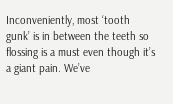Inconveniently, most ‘tooth gunk’ is in between the teeth so flossing is a must even though it’s a giant pain. We’ve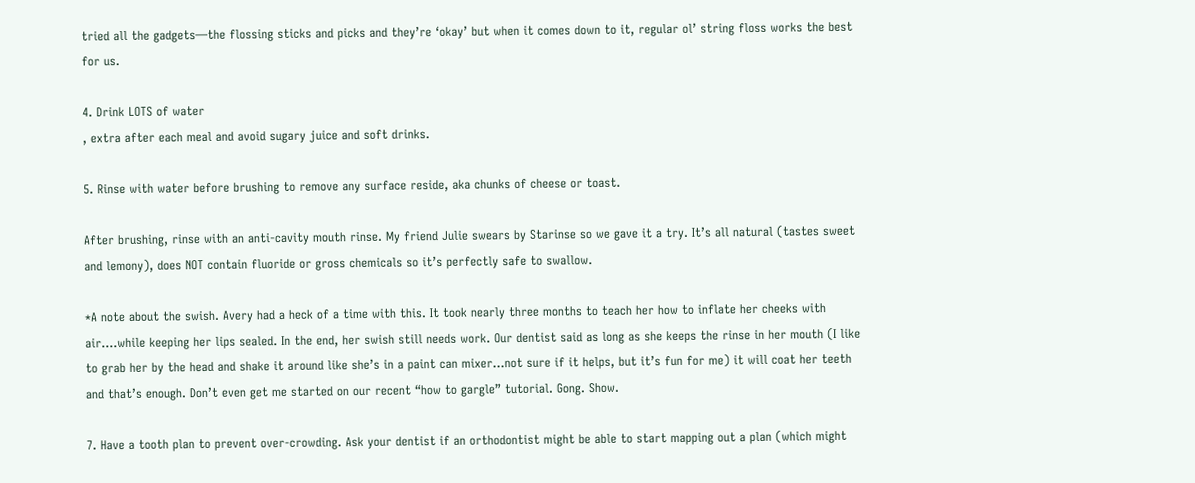tried all the gadgets—the flossing sticks and picks and they’re ‘okay’ but when it comes down to it, regular ol’ string floss works the best for us.

4. Drink LOTS of water
, extra after each meal and avoid sugary juice and soft drinks.

5. Rinse with water before brushing to remove any surface reside, aka chunks of cheese or toast.

After brushing, rinse with an anti-cavity mouth rinse. My friend Julie swears by Starinse so we gave it a try. It’s all natural (tastes sweet and lemony), does NOT contain fluoride or gross chemicals so it’s perfectly safe to swallow.

*A note about the swish. Avery had a heck of a time with this. It took nearly three months to teach her how to inflate her cheeks with air….while keeping her lips sealed. In the end, her swish still needs work. Our dentist said as long as she keeps the rinse in her mouth (I like to grab her by the head and shake it around like she’s in a paint can mixer…not sure if it helps, but it’s fun for me) it will coat her teeth and that’s enough. Don’t even get me started on our recent “how to gargle” tutorial. Gong. Show.

7. Have a tooth plan to prevent over-crowding. Ask your dentist if an orthodontist might be able to start mapping out a plan (which might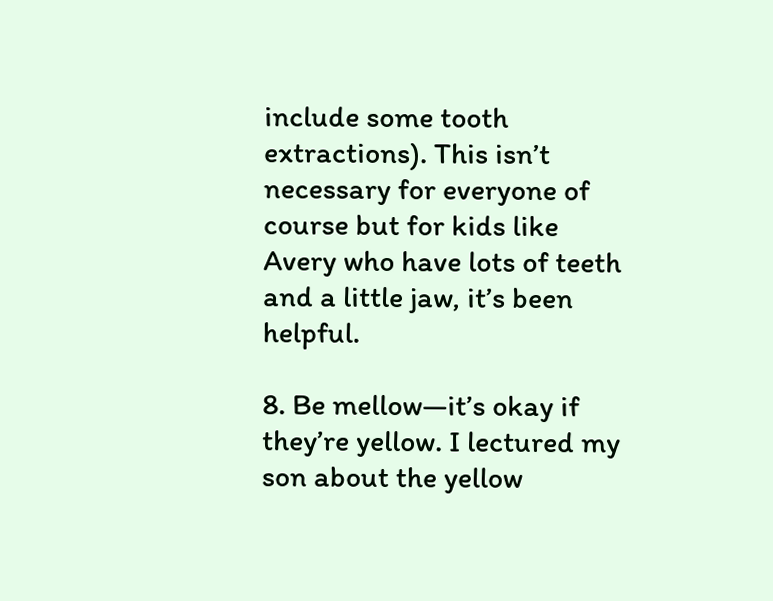include some tooth extractions). This isn’t necessary for everyone of course but for kids like Avery who have lots of teeth and a little jaw, it’s been helpful.

8. Be mellow—it’s okay if they’re yellow. I lectured my son about the yellow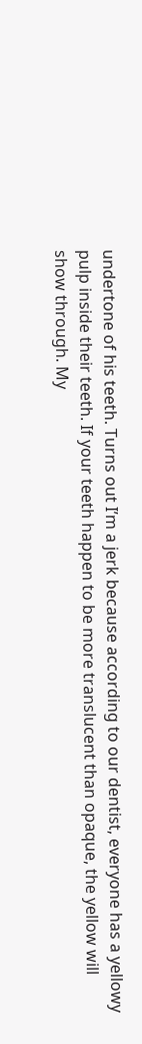undertone of his teeth. Turns out I’m a jerk because according to our dentist, everyone has a yellowy pulp inside their teeth. If your teeth happen to be more translucent than opaque, the yellow will show through. My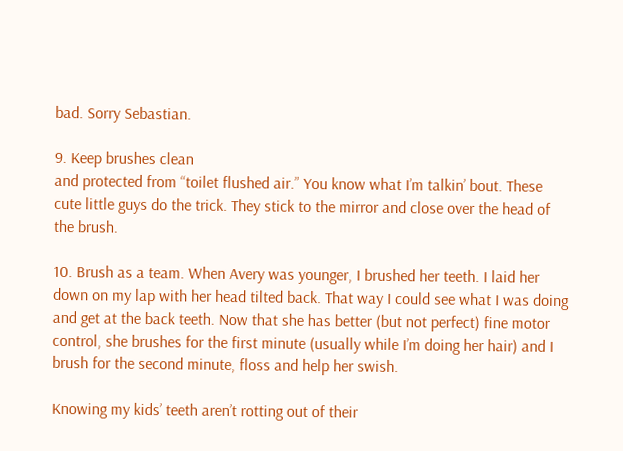bad. Sorry Sebastian.

9. Keep brushes clean
and protected from “toilet flushed air.” You know what I’m talkin’ bout. These cute little guys do the trick. They stick to the mirror and close over the head of the brush.

10. Brush as a team. When Avery was younger, I brushed her teeth. I laid her down on my lap with her head tilted back. That way I could see what I was doing and get at the back teeth. Now that she has better (but not perfect) fine motor control, she brushes for the first minute (usually while I’m doing her hair) and I brush for the second minute, floss and help her swish.

Knowing my kids’ teeth aren’t rotting out of their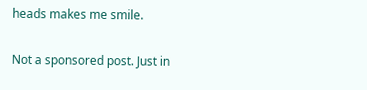heads makes me smile.

Not a sponsored post. Just in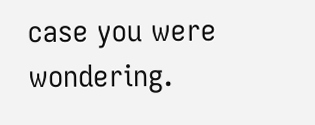case you were wondering.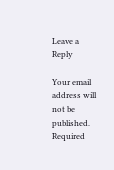Leave a Reply

Your email address will not be published. Required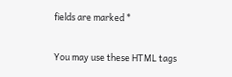fields are marked *

You may use these HTML tags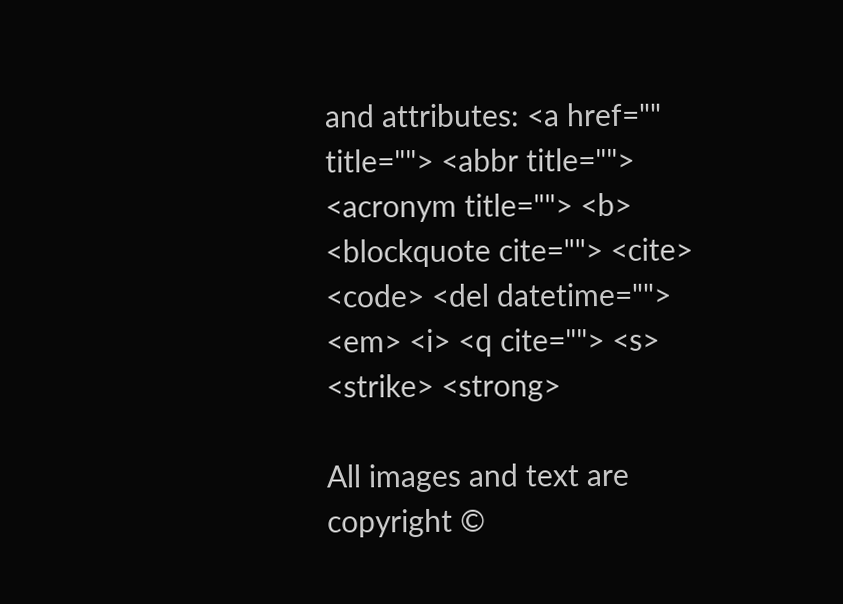and attributes: <a href="" title=""> <abbr title=""> <acronym title=""> <b> <blockquote cite=""> <cite> <code> <del datetime=""> <em> <i> <q cite=""> <s> <strike> <strong>

All images and text are copyright ©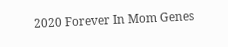2020 Forever In Mom Genes